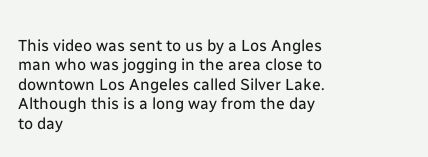This video was sent to us by a Los Angles man who was jogging in the area close to downtown Los Angeles called Silver Lake. Although this is a long way from the day to day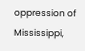oppression of Mississippi,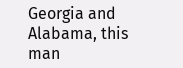Georgia and Alabama, this man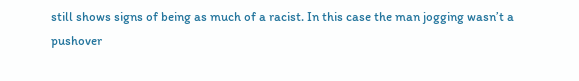still shows signs of being as much of a racist. In this case the man jogging wasn’t a pushover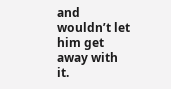and wouldn’t let him get away with it.